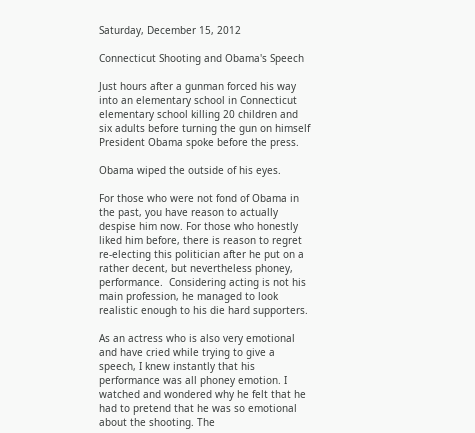Saturday, December 15, 2012

Connecticut Shooting and Obama's Speech

Just hours after a gunman forced his way into an elementary school in Connecticut elementary school killing 20 children and six adults before turning the gun on himself President Obama spoke before the press.

Obama wiped the outside of his eyes.

For those who were not fond of Obama in the past, you have reason to actually despise him now. For those who honestly liked him before, there is reason to regret re-electing this politician after he put on a rather decent, but nevertheless phoney, performance.  Considering acting is not his main profession, he managed to look realistic enough to his die hard supporters.

As an actress who is also very emotional and have cried while trying to give a speech, I knew instantly that his performance was all phoney emotion. I watched and wondered why he felt that he had to pretend that he was so emotional about the shooting. The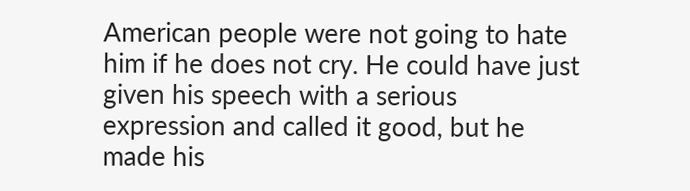American people were not going to hate him if he does not cry. He could have just given his speech with a serious expression and called it good, but he made his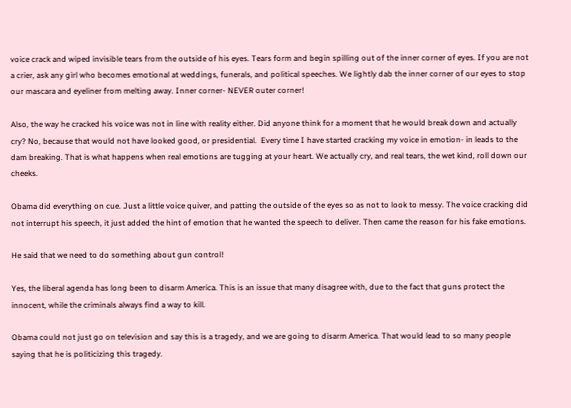voice crack and wiped invisible tears from the outside of his eyes. Tears form and begin spilling out of the inner corner of eyes. If you are not a crier, ask any girl who becomes emotional at weddings, funerals, and political speeches. We lightly dab the inner corner of our eyes to stop our mascara and eyeliner from melting away. Inner corner- NEVER outer corner!

Also, the way he cracked his voice was not in line with reality either. Did anyone think for a moment that he would break down and actually cry? No, because that would not have looked good, or presidential.  Every time I have started cracking my voice in emotion- in leads to the dam breaking. That is what happens when real emotions are tugging at your heart. We actually cry, and real tears, the wet kind, roll down our cheeks.

Obama did everything on cue. Just a little voice quiver, and patting the outside of the eyes so as not to look to messy. The voice cracking did not interrupt his speech, it just added the hint of emotion that he wanted the speech to deliver. Then came the reason for his fake emotions.

He said that we need to do something about gun control!

Yes, the liberal agenda has long been to disarm America. This is an issue that many disagree with, due to the fact that guns protect the innocent, while the criminals always find a way to kill.

Obama could not just go on television and say this is a tragedy, and we are going to disarm America. That would lead to so many people saying that he is politicizing this tragedy.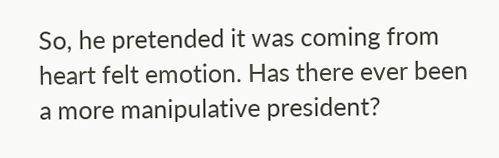So, he pretended it was coming from heart felt emotion. Has there ever been a more manipulative president?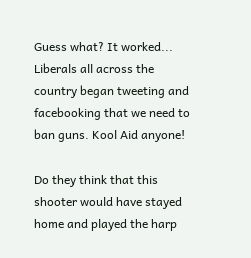Guess what? It worked... Liberals all across the country began tweeting and facebooking that we need to ban guns. Kool Aid anyone!

Do they think that this shooter would have stayed home and played the harp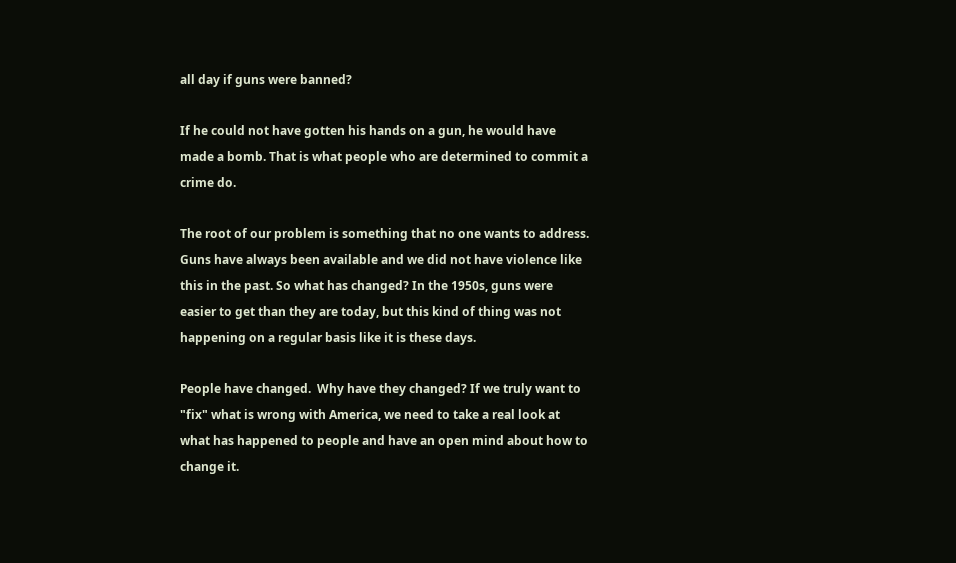all day if guns were banned?

If he could not have gotten his hands on a gun, he would have made a bomb. That is what people who are determined to commit a crime do.

The root of our problem is something that no one wants to address. Guns have always been available and we did not have violence like this in the past. So what has changed? In the 1950s, guns were easier to get than they are today, but this kind of thing was not happening on a regular basis like it is these days.

People have changed.  Why have they changed? If we truly want to "fix" what is wrong with America, we need to take a real look at what has happened to people and have an open mind about how to change it.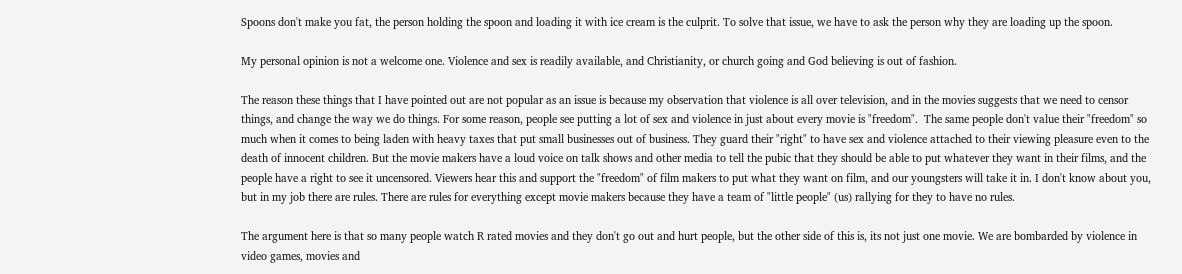Spoons don't make you fat, the person holding the spoon and loading it with ice cream is the culprit. To solve that issue, we have to ask the person why they are loading up the spoon.

My personal opinion is not a welcome one. Violence and sex is readily available, and Christianity, or church going and God believing is out of fashion.

The reason these things that I have pointed out are not popular as an issue is because my observation that violence is all over television, and in the movies suggests that we need to censor things, and change the way we do things. For some reason, people see putting a lot of sex and violence in just about every movie is "freedom".  The same people don't value their "freedom" so much when it comes to being laden with heavy taxes that put small businesses out of business. They guard their "right" to have sex and violence attached to their viewing pleasure even to the death of innocent children. But the movie makers have a loud voice on talk shows and other media to tell the pubic that they should be able to put whatever they want in their films, and the people have a right to see it uncensored. Viewers hear this and support the "freedom" of film makers to put what they want on film, and our youngsters will take it in. I don't know about you, but in my job there are rules. There are rules for everything except movie makers because they have a team of "little people" (us) rallying for they to have no rules.

The argument here is that so many people watch R rated movies and they don't go out and hurt people, but the other side of this is, its not just one movie. We are bombarded by violence in video games, movies and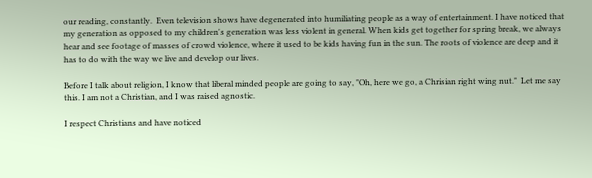our reading, constantly.  Even television shows have degenerated into humiliating people as a way of entertainment. I have noticed that my generation as opposed to my children's generation was less violent in general. When kids get together for spring break, we always hear and see footage of masses of crowd violence, where it used to be kids having fun in the sun. The roots of violence are deep and it has to do with the way we live and develop our lives.

Before I talk about religion, I know that liberal minded people are going to say, "Oh, here we go, a Chrisian right wing nut."  Let me say this. I am not a Christian, and I was raised agnostic.

I respect Christians and have noticed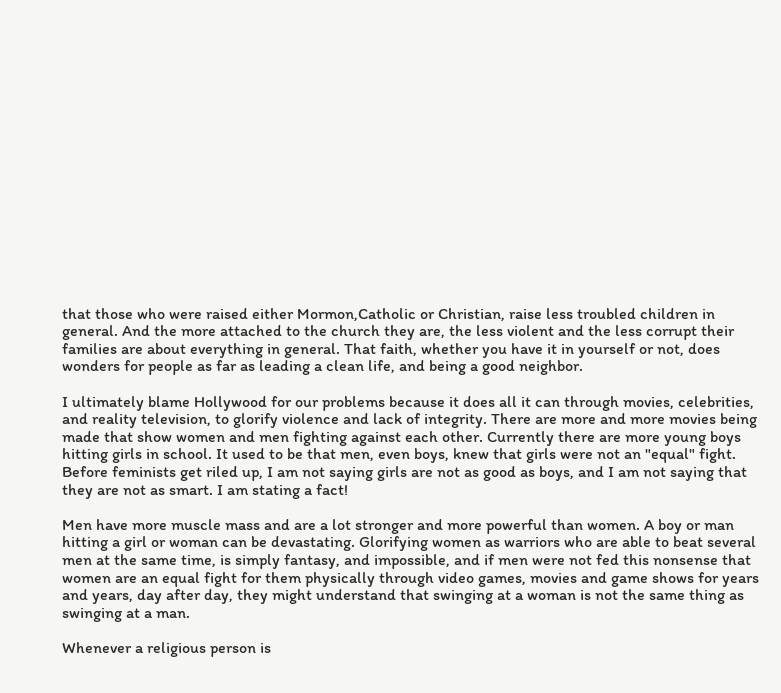that those who were raised either Mormon,Catholic or Christian, raise less troubled children in general. And the more attached to the church they are, the less violent and the less corrupt their families are about everything in general. That faith, whether you have it in yourself or not, does wonders for people as far as leading a clean life, and being a good neighbor.

I ultimately blame Hollywood for our problems because it does all it can through movies, celebrities, and reality television, to glorify violence and lack of integrity. There are more and more movies being made that show women and men fighting against each other. Currently there are more young boys hitting girls in school. It used to be that men, even boys, knew that girls were not an "equal" fight. Before feminists get riled up, I am not saying girls are not as good as boys, and I am not saying that they are not as smart. I am stating a fact!

Men have more muscle mass and are a lot stronger and more powerful than women. A boy or man hitting a girl or woman can be devastating. Glorifying women as warriors who are able to beat several men at the same time, is simply fantasy, and impossible, and if men were not fed this nonsense that women are an equal fight for them physically through video games, movies and game shows for years and years, day after day, they might understand that swinging at a woman is not the same thing as swinging at a man.

Whenever a religious person is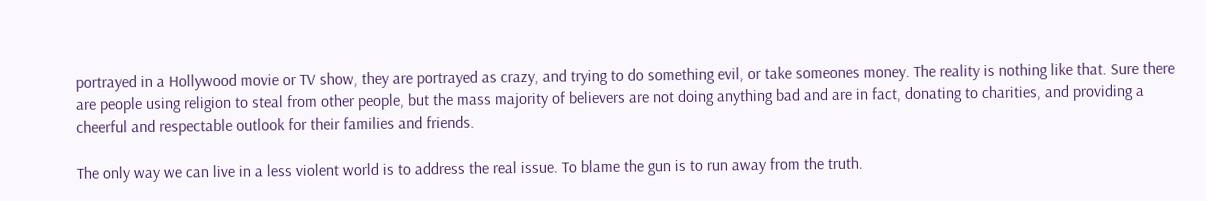portrayed in a Hollywood movie or TV show, they are portrayed as crazy, and trying to do something evil, or take someones money. The reality is nothing like that. Sure there are people using religion to steal from other people, but the mass majority of believers are not doing anything bad and are in fact, donating to charities, and providing a cheerful and respectable outlook for their families and friends.

The only way we can live in a less violent world is to address the real issue. To blame the gun is to run away from the truth.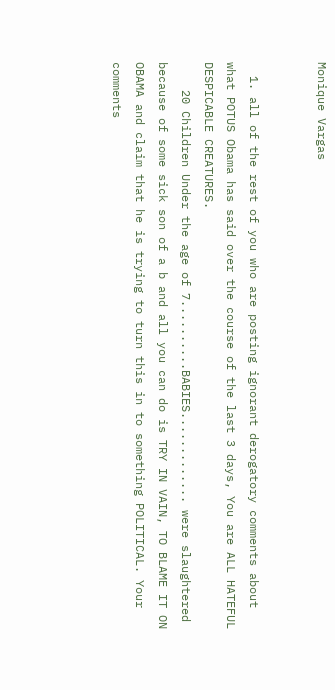Monique Vargas


  1. all of the rest of you who are posting ignorant derogatory comments about what POTUS Obama has said over the course of the last 3 days, You are ALL HATEFUL DESPICABLE CREATURES.
    20 Children Under the age of 7..........BABIES............. were slaughtered because of some sick son of a b and all you can do is TRY IN VAIN, TO BLAME IT ON OBAMA and claim that he is trying to turn this in to something POLITICAL. Your comments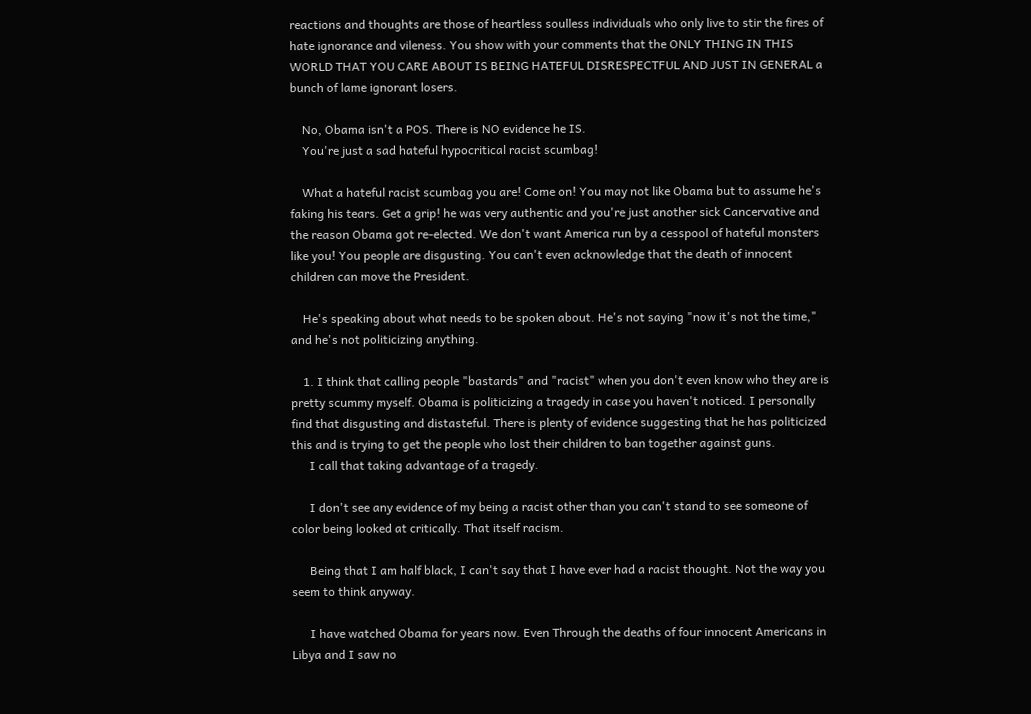reactions and thoughts are those of heartless soulless individuals who only live to stir the fires of hate ignorance and vileness. You show with your comments that the ONLY THING IN THIS WORLD THAT YOU CARE ABOUT IS BEING HATEFUL DISRESPECTFUL AND JUST IN GENERAL a bunch of lame ignorant losers.

    No, Obama isn't a POS. There is NO evidence he IS.
    You're just a sad hateful hypocritical racist scumbag!

    What a hateful racist scumbag you are! Come on! You may not like Obama but to assume he's faking his tears. Get a grip! he was very authentic and you're just another sick Cancervative and the reason Obama got re-elected. We don't want America run by a cesspool of hateful monsters like you! You people are disgusting. You can't even acknowledge that the death of innocent children can move the President.

    He's speaking about what needs to be spoken about. He's not saying "now it's not the time," and he's not politicizing anything.

    1. I think that calling people "bastards" and "racist" when you don't even know who they are is pretty scummy myself. Obama is politicizing a tragedy in case you haven't noticed. I personally find that disgusting and distasteful. There is plenty of evidence suggesting that he has politicized this and is trying to get the people who lost their children to ban together against guns.
      I call that taking advantage of a tragedy.

      I don't see any evidence of my being a racist other than you can't stand to see someone of color being looked at critically. That itself racism.

      Being that I am half black, I can't say that I have ever had a racist thought. Not the way you seem to think anyway.

      I have watched Obama for years now. Even Through the deaths of four innocent Americans in Libya and I saw no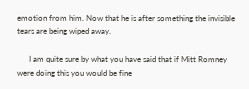emotion from him. Now that he is after something the invisible tears are being wiped away.

      I am quite sure by what you have said that if Mitt Romney were doing this you would be fine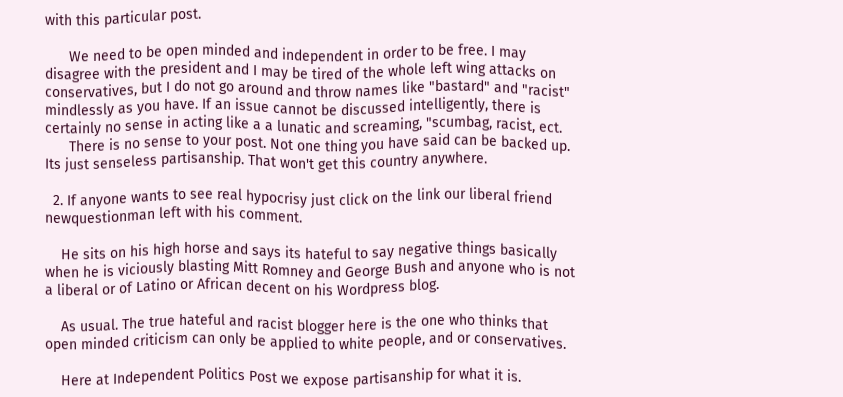with this particular post.

      We need to be open minded and independent in order to be free. I may disagree with the president and I may be tired of the whole left wing attacks on conservatives, but I do not go around and throw names like "bastard" and "racist" mindlessly as you have. If an issue cannot be discussed intelligently, there is certainly no sense in acting like a a lunatic and screaming, "scumbag, racist, ect.
      There is no sense to your post. Not one thing you have said can be backed up. Its just senseless partisanship. That won't get this country anywhere.

  2. If anyone wants to see real hypocrisy just click on the link our liberal friend newquestionman left with his comment.

    He sits on his high horse and says its hateful to say negative things basically when he is viciously blasting Mitt Romney and George Bush and anyone who is not a liberal or of Latino or African decent on his Wordpress blog.

    As usual. The true hateful and racist blogger here is the one who thinks that open minded criticism can only be applied to white people, and or conservatives.

    Here at Independent Politics Post we expose partisanship for what it is.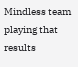Mindless team playing that results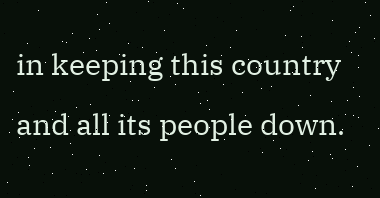in keeping this country and all its people down.